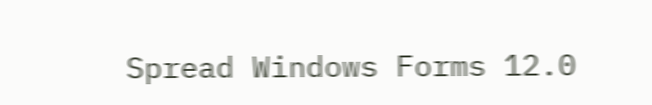Spread Windows Forms 12.0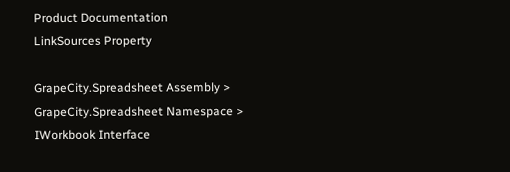Product Documentation
LinkSources Property

GrapeCity.Spreadsheet Assembly > GrapeCity.Spreadsheet Namespace > IWorkbook Interface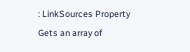: LinkSources Property
Gets an array of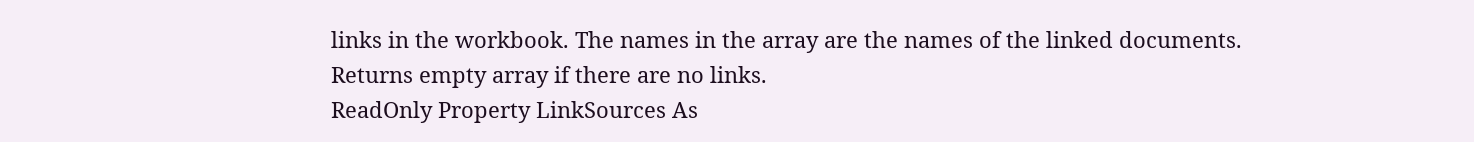links in the workbook. The names in the array are the names of the linked documents. Returns empty array if there are no links.
ReadOnly Property LinkSources As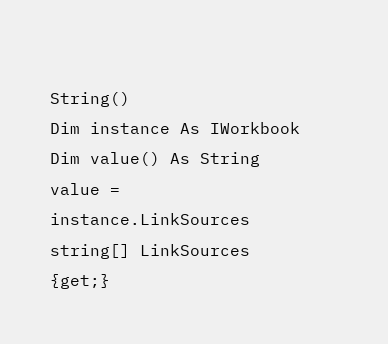String()
Dim instance As IWorkbook
Dim value() As String
value = instance.LinkSources
string[] LinkSources {get;}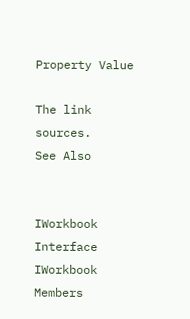Property Value

The link sources.
See Also


IWorkbook Interface
IWorkbook Members